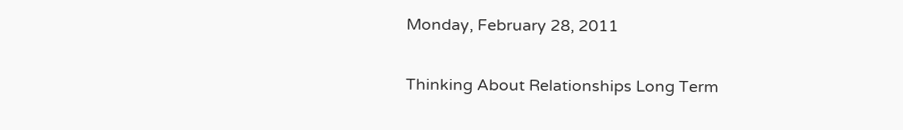Monday, February 28, 2011

Thinking About Relationships Long Term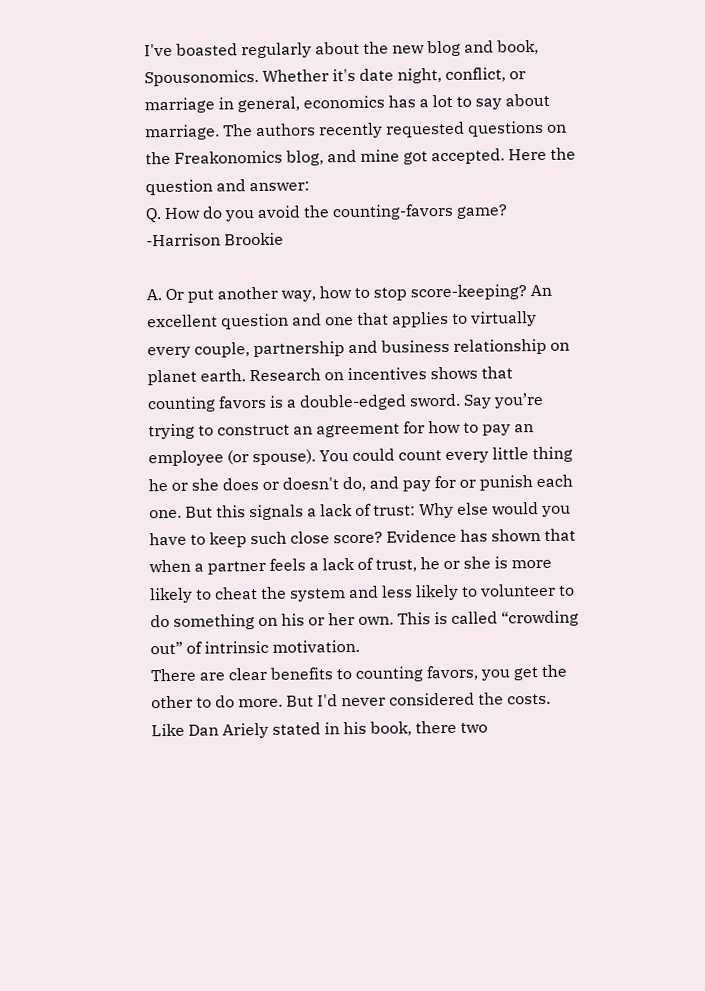I've boasted regularly about the new blog and book, Spousonomics. Whether it's date night, conflict, or marriage in general, economics has a lot to say about marriage. The authors recently requested questions on the Freakonomics blog, and mine got accepted. Here the question and answer:
Q. How do you avoid the counting-favors game? -Harrison Brookie

A. Or put another way, how to stop score-keeping? An excellent question and one that applies to virtually every couple, partnership and business relationship on planet earth. Research on incentives shows that counting favors is a double-edged sword. Say you’re trying to construct an agreement for how to pay an employee (or spouse). You could count every little thing he or she does or doesn't do, and pay for or punish each one. But this signals a lack of trust: Why else would you have to keep such close score? Evidence has shown that when a partner feels a lack of trust, he or she is more likely to cheat the system and less likely to volunteer to do something on his or her own. This is called “crowding out” of intrinsic motivation.
There are clear benefits to counting favors, you get the other to do more. But I'd never considered the costs. Like Dan Ariely stated in his book, there two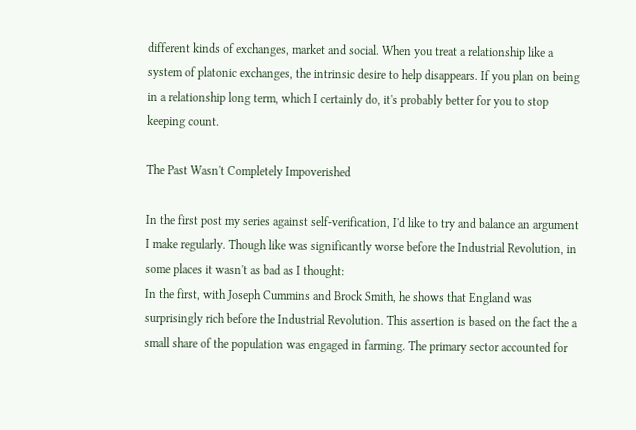different kinds of exchanges, market and social. When you treat a relationship like a system of platonic exchanges, the intrinsic desire to help disappears. If you plan on being in a relationship long term, which I certainly do, it's probably better for you to stop keeping count.

The Past Wasn't Completely Impoverished

In the first post my series against self-verification, I'd like to try and balance an argument I make regularly. Though like was significantly worse before the Industrial Revolution, in some places it wasn't as bad as I thought:
In the first, with Joseph Cummins and Brock Smith, he shows that England was surprisingly rich before the Industrial Revolution. This assertion is based on the fact the a small share of the population was engaged in farming. The primary sector accounted for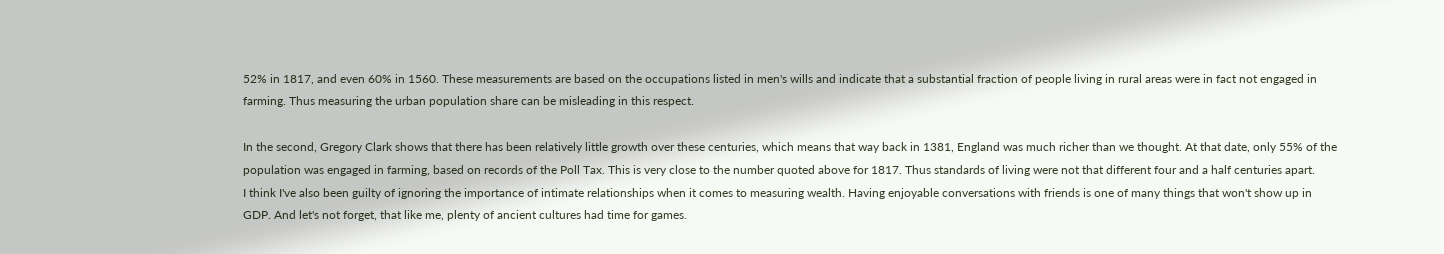52% in 1817, and even 60% in 1560. These measurements are based on the occupations listed in men's wills and indicate that a substantial fraction of people living in rural areas were in fact not engaged in farming. Thus measuring the urban population share can be misleading in this respect.

In the second, Gregory Clark shows that there has been relatively little growth over these centuries, which means that way back in 1381, England was much richer than we thought. At that date, only 55% of the population was engaged in farming, based on records of the Poll Tax. This is very close to the number quoted above for 1817. Thus standards of living were not that different four and a half centuries apart.
I think I've also been guilty of ignoring the importance of intimate relationships when it comes to measuring wealth. Having enjoyable conversations with friends is one of many things that won't show up in GDP. And let's not forget, that like me, plenty of ancient cultures had time for games.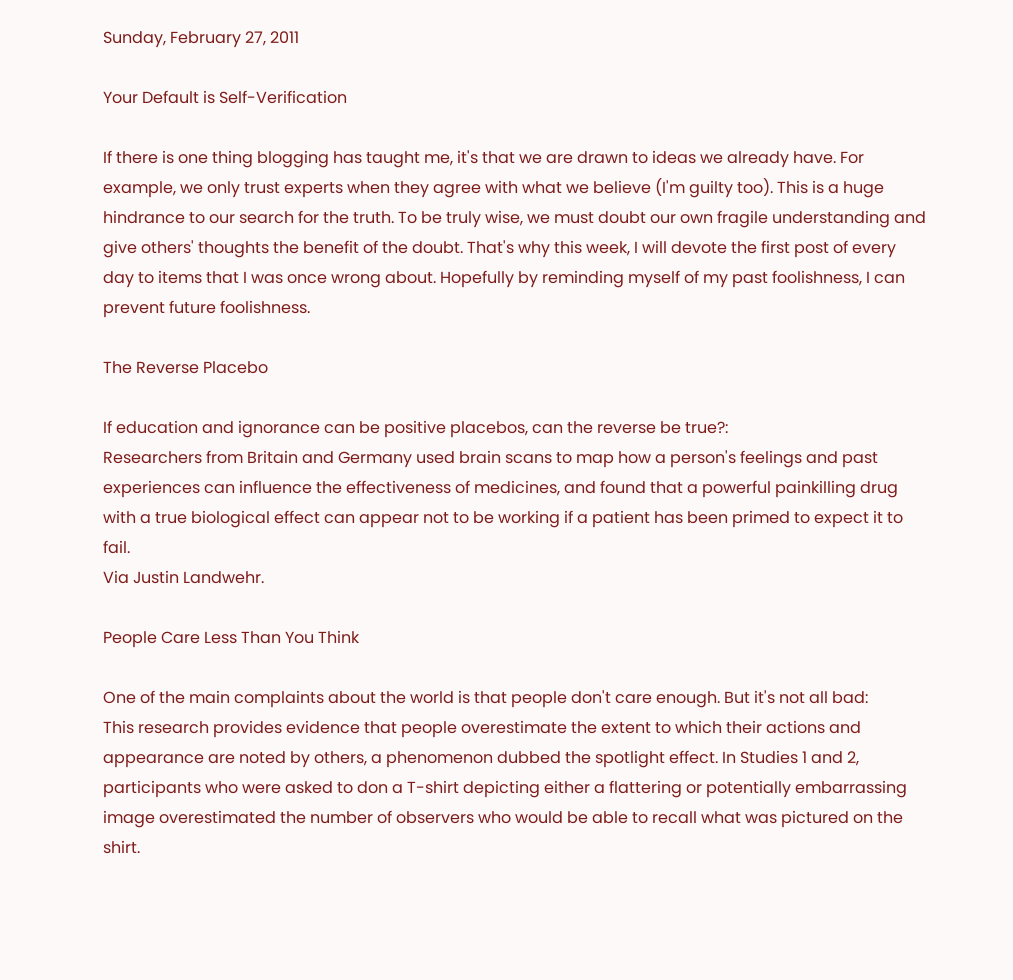Sunday, February 27, 2011

Your Default is Self-Verification

If there is one thing blogging has taught me, it's that we are drawn to ideas we already have. For example, we only trust experts when they agree with what we believe (I'm guilty too). This is a huge hindrance to our search for the truth. To be truly wise, we must doubt our own fragile understanding and give others' thoughts the benefit of the doubt. That's why this week, I will devote the first post of every day to items that I was once wrong about. Hopefully by reminding myself of my past foolishness, I can prevent future foolishness.

The Reverse Placebo

If education and ignorance can be positive placebos, can the reverse be true?:
Researchers from Britain and Germany used brain scans to map how a person's feelings and past experiences can influence the effectiveness of medicines, and found that a powerful painkilling drug with a true biological effect can appear not to be working if a patient has been primed to expect it to fail.
Via Justin Landwehr.

People Care Less Than You Think

One of the main complaints about the world is that people don't care enough. But it's not all bad:
This research provides evidence that people overestimate the extent to which their actions and appearance are noted by others, a phenomenon dubbed the spotlight effect. In Studies 1 and 2, participants who were asked to don a T-shirt depicting either a flattering or potentially embarrassing image overestimated the number of observers who would be able to recall what was pictured on the shirt.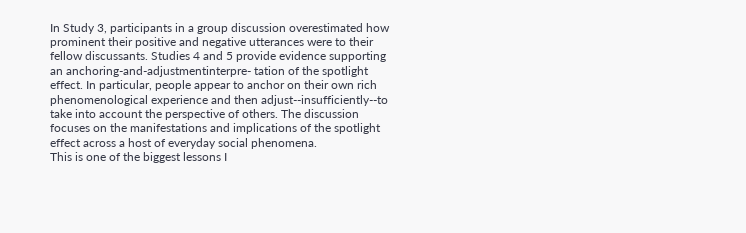In Study 3, participants in a group discussion overestimated how prominent their positive and negative utterances were to their fellow discussants. Studies 4 and 5 provide evidence supporting an anchoring-and-adjustmentinterpre- tation of the spotlight effect. In particular, people appear to anchor on their own rich phenomenological experience and then adjust--insufficiently--to take into account the perspective of others. The discussion focuses on the manifestations and implications of the spotlight effect across a host of everyday social phenomena.
This is one of the biggest lessons I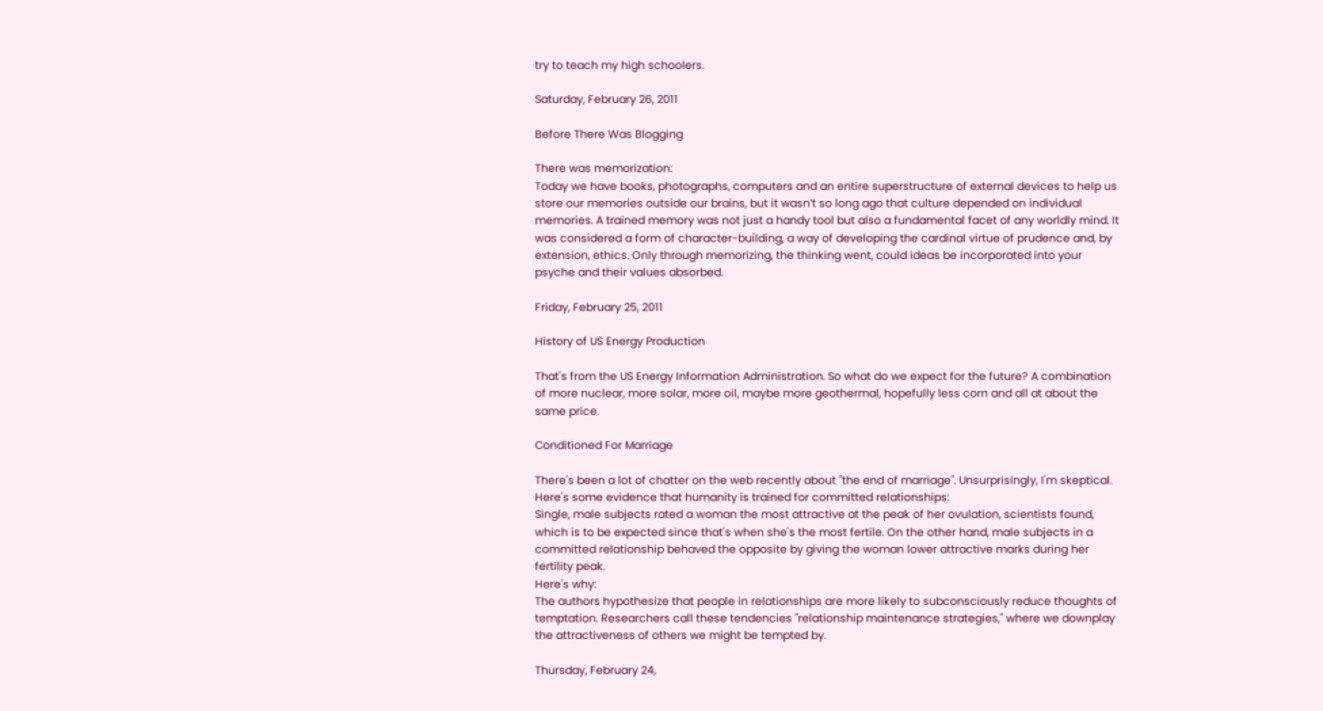try to teach my high schoolers.

Saturday, February 26, 2011

Before There Was Blogging

There was memorization:
Today we have books, photographs, computers and an entire superstructure of external devices to help us store our memories outside our brains, but it wasn’t so long ago that culture depended on individual memories. A trained memory was not just a handy tool but also a fundamental facet of any worldly mind. It was considered a form of character-building, a way of developing the cardinal virtue of prudence and, by extension, ethics. Only through memorizing, the thinking went, could ideas be incorporated into your psyche and their values absorbed.

Friday, February 25, 2011

History of US Energy Production

That's from the US Energy Information Administration. So what do we expect for the future? A combination of more nuclear, more solar, more oil, maybe more geothermal, hopefully less corn and all at about the same price.

Conditioned For Marriage

There's been a lot of chatter on the web recently about "the end of marriage". Unsurprisingly, I'm skeptical. Here's some evidence that humanity is trained for committed relationships:
Single, male subjects rated a woman the most attractive at the peak of her ovulation, scientists found, which is to be expected since that's when she's the most fertile. On the other hand, male subjects in a committed relationship behaved the opposite by giving the woman lower attractive marks during her fertility peak.
Here's why:
The authors hypothesize that people in relationships are more likely to subconsciously reduce thoughts of temptation. Researchers call these tendencies "relationship maintenance strategies," where we downplay the attractiveness of others we might be tempted by.

Thursday, February 24,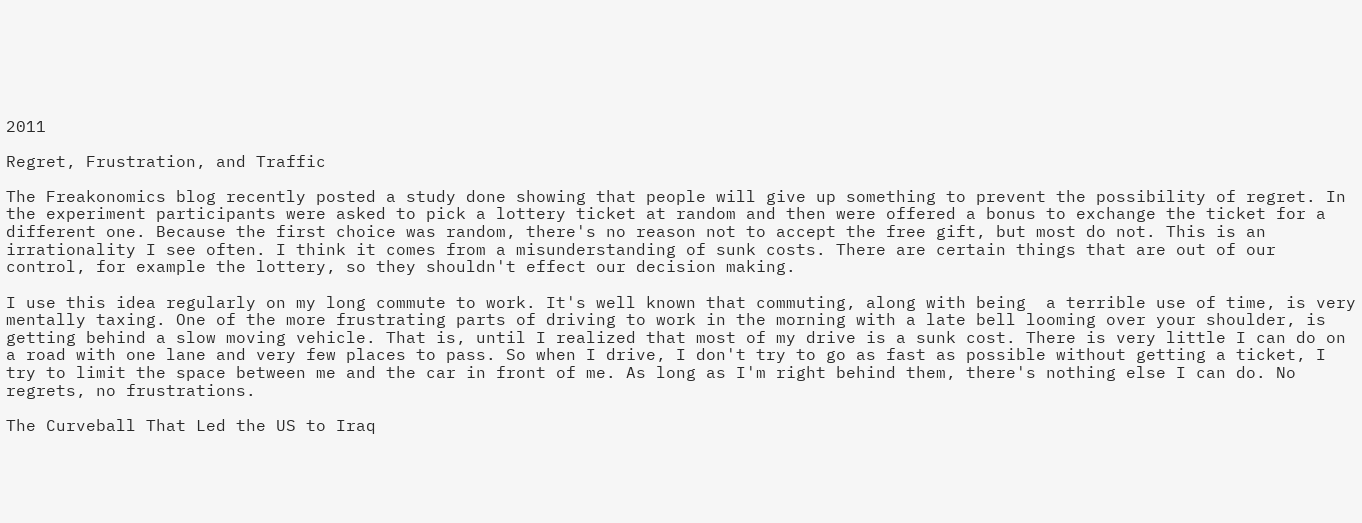2011

Regret, Frustration, and Traffic

The Freakonomics blog recently posted a study done showing that people will give up something to prevent the possibility of regret. In the experiment participants were asked to pick a lottery ticket at random and then were offered a bonus to exchange the ticket for a different one. Because the first choice was random, there's no reason not to accept the free gift, but most do not. This is an irrationality I see often. I think it comes from a misunderstanding of sunk costs. There are certain things that are out of our control, for example the lottery, so they shouldn't effect our decision making.

I use this idea regularly on my long commute to work. It's well known that commuting, along with being  a terrible use of time, is very mentally taxing. One of the more frustrating parts of driving to work in the morning with a late bell looming over your shoulder, is getting behind a slow moving vehicle. That is, until I realized that most of my drive is a sunk cost. There is very little I can do on a road with one lane and very few places to pass. So when I drive, I don't try to go as fast as possible without getting a ticket, I try to limit the space between me and the car in front of me. As long as I'm right behind them, there's nothing else I can do. No regrets, no frustrations.

The Curveball That Led the US to Iraq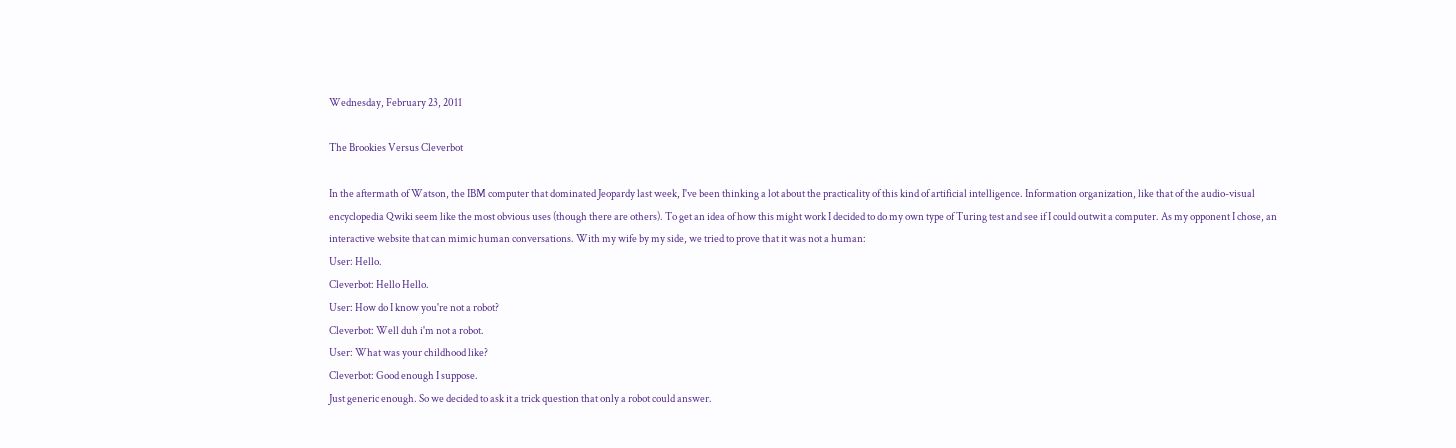Wednesday, February 23, 2011

The Brookies Versus Cleverbot

In the aftermath of Watson, the IBM computer that dominated Jeopardy last week, I've been thinking a lot about the practicality of this kind of artificial intelligence. Information organization, like that of the audio-visual encyclopedia Qwiki seem like the most obvious uses (though there are others). To get an idea of how this might work I decided to do my own type of Turing test and see if I could outwit a computer. As my opponent I chose, an interactive website that can mimic human conversations. With my wife by my side, we tried to prove that it was not a human:
User: Hello.
Cleverbot: Hello Hello.
User: How do I know you're not a robot?
Cleverbot: Well duh i'm not a robot.
User: What was your childhood like?
Cleverbot: Good enough I suppose.
Just generic enough. So we decided to ask it a trick question that only a robot could answer.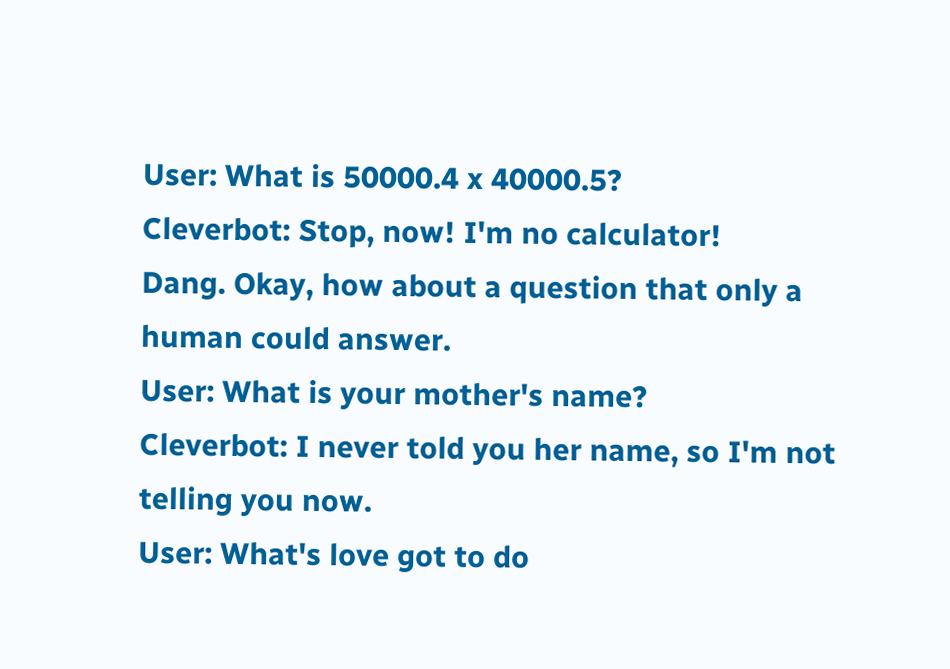User: What is 50000.4 x 40000.5?
Cleverbot: Stop, now! I'm no calculator!
Dang. Okay, how about a question that only a human could answer.
User: What is your mother's name?
Cleverbot: I never told you her name, so I'm not telling you now.
User: What's love got to do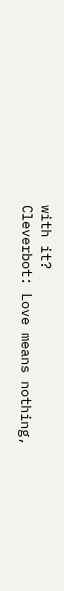with it?
Cleverbot: Love means nothing,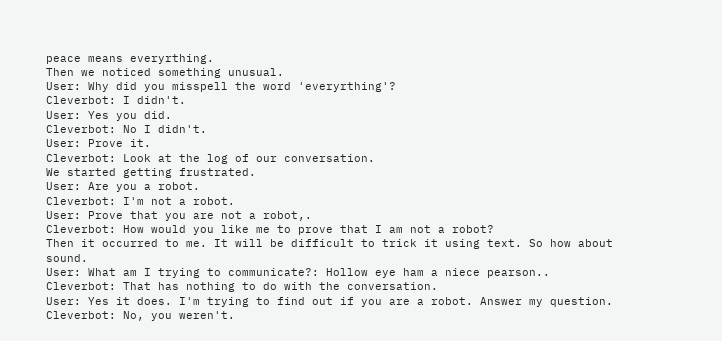peace means everyrthing.
Then we noticed something unusual.
User: Why did you misspell the word 'everyrthing'?
Cleverbot: I didn't.
User: Yes you did.
Cleverbot: No I didn't.
User: Prove it.
Cleverbot: Look at the log of our conversation.
We started getting frustrated.
User: Are you a robot.
Cleverbot: I'm not a robot.
User: Prove that you are not a robot,.
Cleverbot: How would you like me to prove that I am not a robot?
Then it occurred to me. It will be difficult to trick it using text. So how about sound.
User: What am I trying to communicate?: Hollow eye ham a niece pearson..
Cleverbot: That has nothing to do with the conversation.
User: Yes it does. I'm trying to find out if you are a robot. Answer my question.
Cleverbot: No, you weren't.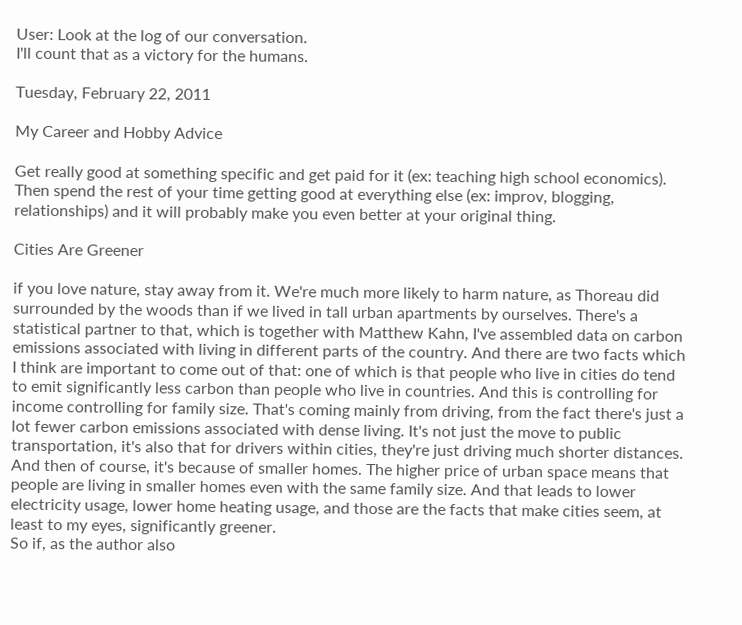User: Look at the log of our conversation.
I'll count that as a victory for the humans.

Tuesday, February 22, 2011

My Career and Hobby Advice

Get really good at something specific and get paid for it (ex: teaching high school economics). Then spend the rest of your time getting good at everything else (ex: improv, blogging, relationships) and it will probably make you even better at your original thing.

Cities Are Greener

if you love nature, stay away from it. We're much more likely to harm nature, as Thoreau did surrounded by the woods than if we lived in tall urban apartments by ourselves. There's a statistical partner to that, which is together with Matthew Kahn, I've assembled data on carbon emissions associated with living in different parts of the country. And there are two facts which I think are important to come out of that: one of which is that people who live in cities do tend to emit significantly less carbon than people who live in countries. And this is controlling for income controlling for family size. That's coming mainly from driving, from the fact there's just a lot fewer carbon emissions associated with dense living. It's not just the move to public transportation, it's also that for drivers within cities, they're just driving much shorter distances. And then of course, it's because of smaller homes. The higher price of urban space means that people are living in smaller homes even with the same family size. And that leads to lower electricity usage, lower home heating usage, and those are the facts that make cities seem, at least to my eyes, significantly greener.
So if, as the author also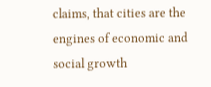claims, that cities are the engines of economic and social growth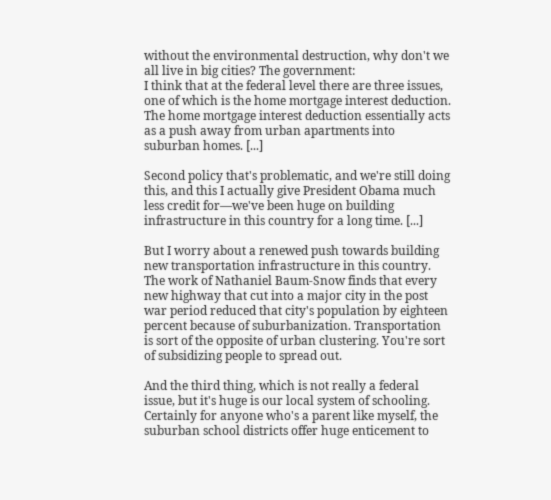without the environmental destruction, why don't we all live in big cities? The government:
I think that at the federal level there are three issues, one of which is the home mortgage interest deduction. The home mortgage interest deduction essentially acts as a push away from urban apartments into suburban homes. [...]

Second policy that's problematic, and we're still doing this, and this I actually give President Obama much less credit for—we've been huge on building infrastructure in this country for a long time. [...]

But I worry about a renewed push towards building new transportation infrastructure in this country. The work of Nathaniel Baum-Snow finds that every new highway that cut into a major city in the post war period reduced that city's population by eighteen percent because of suburbanization. Transportation is sort of the opposite of urban clustering. You're sort of subsidizing people to spread out.

And the third thing, which is not really a federal issue, but it's huge is our local system of schooling. Certainly for anyone who's a parent like myself, the suburban school districts offer huge enticement to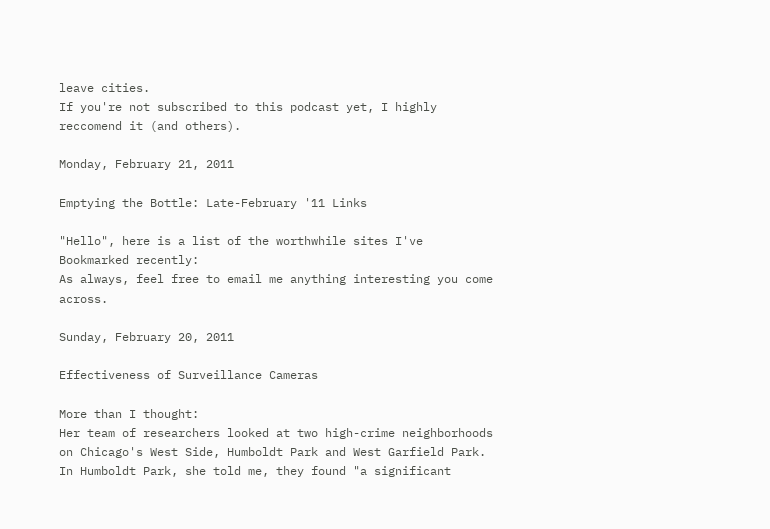leave cities.
If you're not subscribed to this podcast yet, I highly reccomend it (and others).

Monday, February 21, 2011

Emptying the Bottle: Late-February '11 Links

"Hello", here is a list of the worthwhile sites I've Bookmarked recently:
As always, feel free to email me anything interesting you come across.

Sunday, February 20, 2011

Effectiveness of Surveillance Cameras

More than I thought:
Her team of researchers looked at two high-crime neighborhoods on Chicago's West Side, Humboldt Park and West Garfield Park. In Humboldt Park, she told me, they found "a significant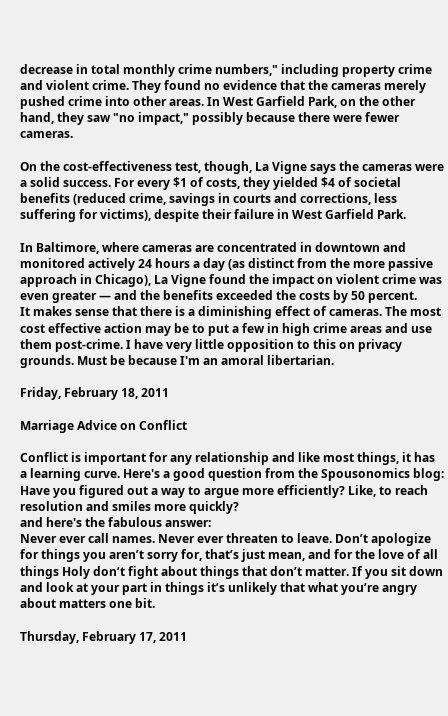decrease in total monthly crime numbers," including property crime and violent crime. They found no evidence that the cameras merely pushed crime into other areas. In West Garfield Park, on the other hand, they saw "no impact," possibly because there were fewer cameras.

On the cost-effectiveness test, though, La Vigne says the cameras were a solid success. For every $1 of costs, they yielded $4 of societal benefits (reduced crime, savings in courts and corrections, less suffering for victims), despite their failure in West Garfield Park.

In Baltimore, where cameras are concentrated in downtown and monitored actively 24 hours a day (as distinct from the more passive approach in Chicago), La Vigne found the impact on violent crime was even greater — and the benefits exceeded the costs by 50 percent.
It makes sense that there is a diminishing effect of cameras. The most cost effective action may be to put a few in high crime areas and use them post-crime. I have very little opposition to this on privacy grounds. Must be because I'm an amoral libertarian.

Friday, February 18, 2011

Marriage Advice on Conflict

Conflict is important for any relationship and like most things, it has a learning curve. Here's a good question from the Spousonomics blog:
Have you figured out a way to argue more efficiently? Like, to reach resolution and smiles more quickly?
and here's the fabulous answer:
Never ever call names. Never ever threaten to leave. Don’t apologize for things you aren’t sorry for, that’s just mean, and for the love of all things Holy don’t fight about things that don’t matter. If you sit down and look at your part in things it’s unlikely that what you’re angry about matters one bit.

Thursday, February 17, 2011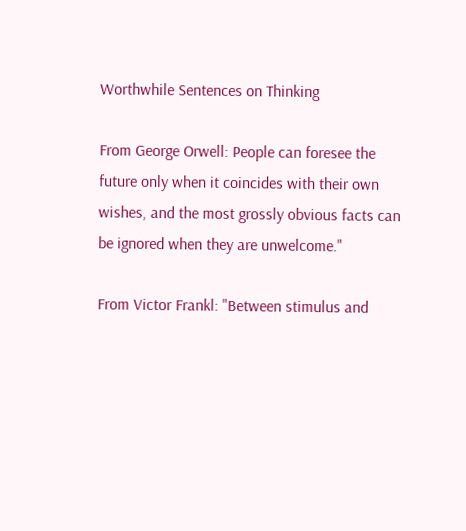Worthwhile Sentences on Thinking

From George Orwell: People can foresee the future only when it coincides with their own wishes, and the most grossly obvious facts can be ignored when they are unwelcome."

From Victor Frankl: "Between stimulus and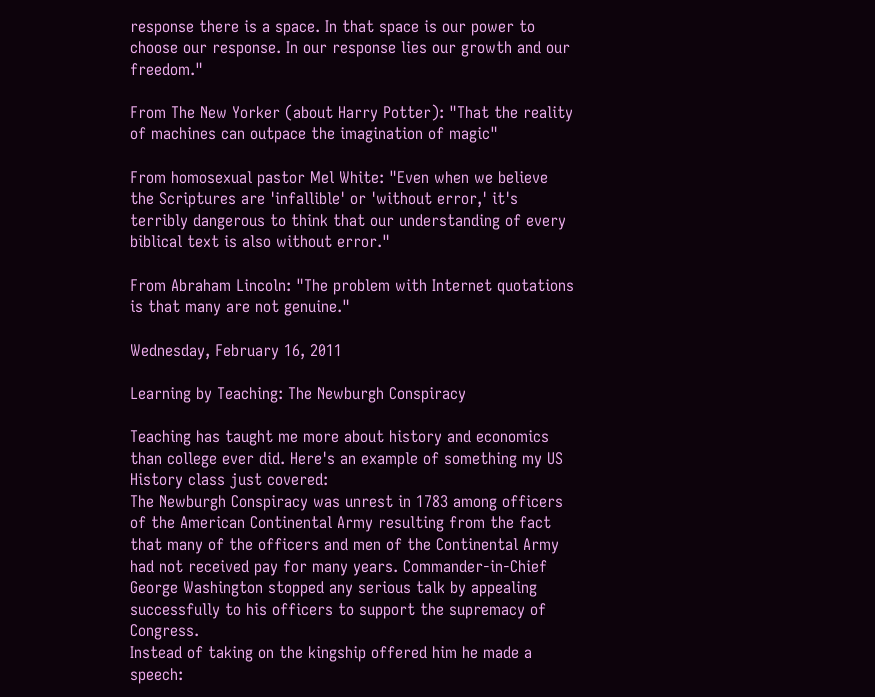response there is a space. In that space is our power to choose our response. In our response lies our growth and our freedom."

From The New Yorker (about Harry Potter): "That the reality of machines can outpace the imagination of magic"

From homosexual pastor Mel White: "Even when we believe the Scriptures are 'infallible' or 'without error,' it's terribly dangerous to think that our understanding of every biblical text is also without error."

From Abraham Lincoln: "The problem with Internet quotations is that many are not genuine."

Wednesday, February 16, 2011

Learning by Teaching: The Newburgh Conspiracy

Teaching has taught me more about history and economics than college ever did. Here's an example of something my US History class just covered:
The Newburgh Conspiracy was unrest in 1783 among officers of the American Continental Army resulting from the fact that many of the officers and men of the Continental Army had not received pay for many years. Commander-in-Chief George Washington stopped any serious talk by appealing successfully to his officers to support the supremacy of Congress.
Instead of taking on the kingship offered him he made a speech: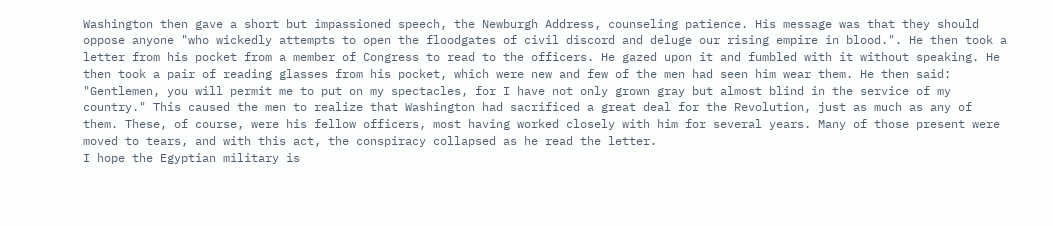Washington then gave a short but impassioned speech, the Newburgh Address, counseling patience. His message was that they should oppose anyone "who wickedly attempts to open the floodgates of civil discord and deluge our rising empire in blood.". He then took a letter from his pocket from a member of Congress to read to the officers. He gazed upon it and fumbled with it without speaking. He then took a pair of reading glasses from his pocket, which were new and few of the men had seen him wear them. He then said: "Gentlemen, you will permit me to put on my spectacles, for I have not only grown gray but almost blind in the service of my country." This caused the men to realize that Washington had sacrificed a great deal for the Revolution, just as much as any of them. These, of course, were his fellow officers, most having worked closely with him for several years. Many of those present were moved to tears, and with this act, the conspiracy collapsed as he read the letter.
I hope the Egyptian military is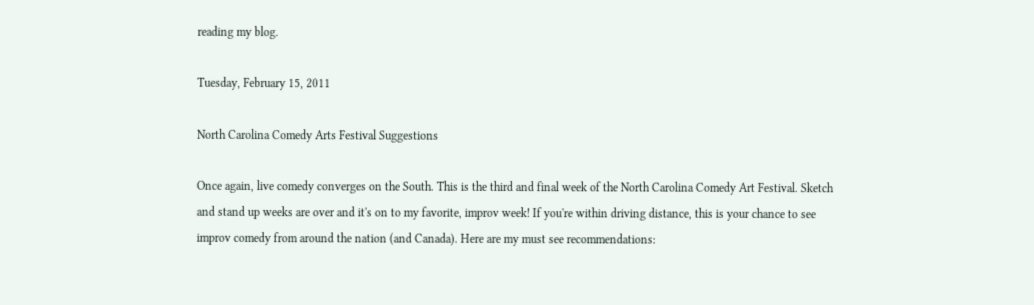reading my blog.

Tuesday, February 15, 2011

North Carolina Comedy Arts Festival Suggestions

Once again, live comedy converges on the South. This is the third and final week of the North Carolina Comedy Art Festival. Sketch and stand up weeks are over and it's on to my favorite, improv week! If you're within driving distance, this is your chance to see improv comedy from around the nation (and Canada). Here are my must see recommendations: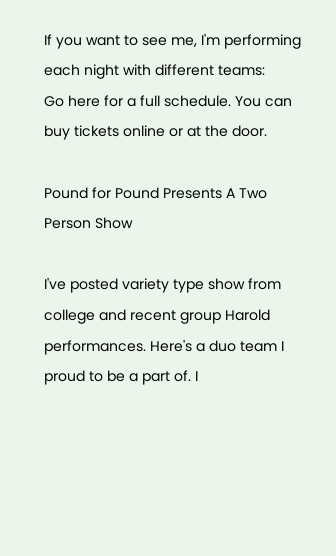If you want to see me, I'm performing each night with different teams:
Go here for a full schedule. You can buy tickets online or at the door.

Pound for Pound Presents A Two Person Show

I've posted variety type show from college and recent group Harold performances. Here's a duo team I proud to be a part of. I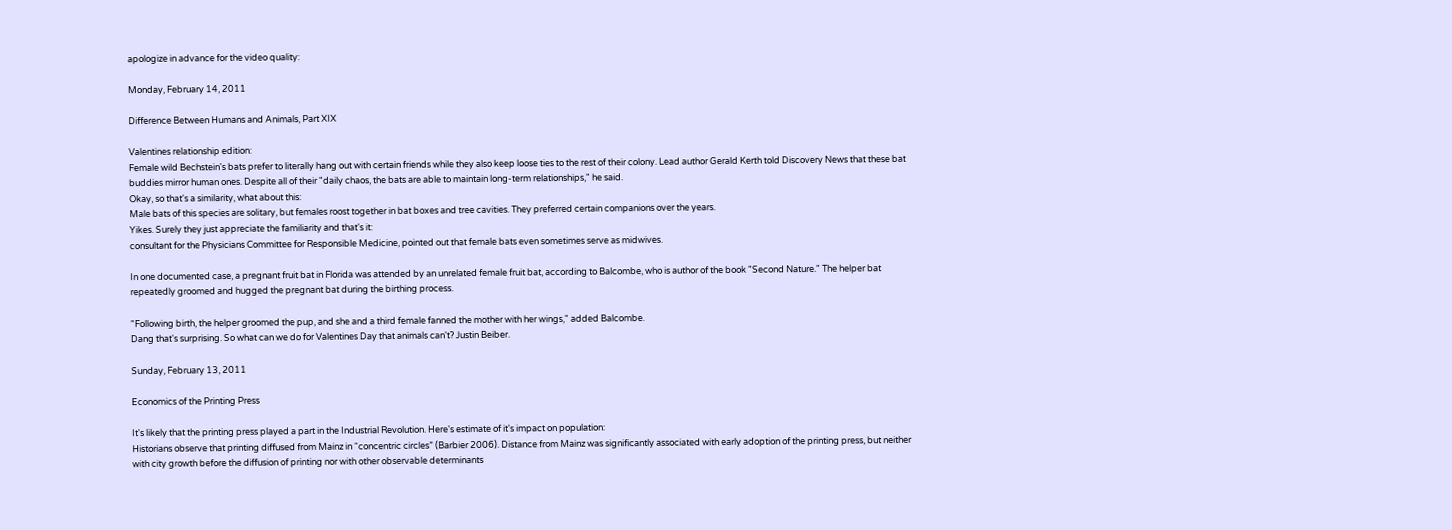apologize in advance for the video quality:

Monday, February 14, 2011

Difference Between Humans and Animals, Part XIX

Valentines relationship edition:
Female wild Bechstein's bats prefer to literally hang out with certain friends while they also keep loose ties to the rest of their colony. Lead author Gerald Kerth told Discovery News that these bat buddies mirror human ones. Despite all of their "daily chaos, the bats are able to maintain long-term relationships," he said.
Okay, so that's a similarity, what about this:
Male bats of this species are solitary, but females roost together in bat boxes and tree cavities. They preferred certain companions over the years.
Yikes. Surely they just appreciate the familiarity and that's it:
consultant for the Physicians Committee for Responsible Medicine, pointed out that female bats even sometimes serve as midwives.

In one documented case, a pregnant fruit bat in Florida was attended by an unrelated female fruit bat, according to Balcombe, who is author of the book "Second Nature." The helper bat repeatedly groomed and hugged the pregnant bat during the birthing process.

"Following birth, the helper groomed the pup, and she and a third female fanned the mother with her wings," added Balcombe.
Dang that's surprising. So what can we do for Valentines Day that animals can't? Justin Beiber.

Sunday, February 13, 2011

Economics of the Printing Press

It's likely that the printing press played a part in the Industrial Revolution. Here's estimate of it's impact on population:
Historians observe that printing diffused from Mainz in “concentric circles” (Barbier 2006). Distance from Mainz was significantly associated with early adoption of the printing press, but neither with city growth before the diffusion of printing nor with other observable determinants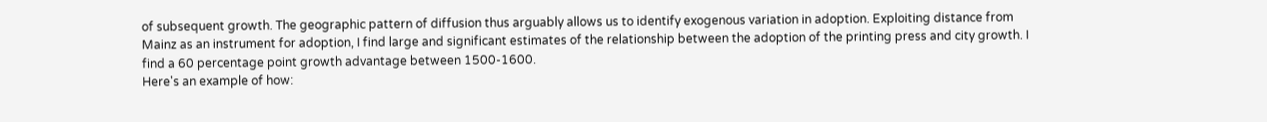of subsequent growth. The geographic pattern of diffusion thus arguably allows us to identify exogenous variation in adoption. Exploiting distance from Mainz as an instrument for adoption, I find large and significant estimates of the relationship between the adoption of the printing press and city growth. I find a 60 percentage point growth advantage between 1500-1600.
Here's an example of how: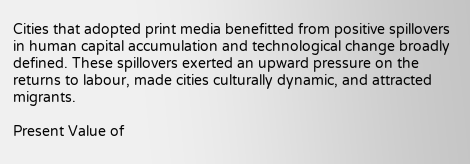Cities that adopted print media benefitted from positive spillovers in human capital accumulation and technological change broadly defined. These spillovers exerted an upward pressure on the returns to labour, made cities culturally dynamic, and attracted migrants.

Present Value of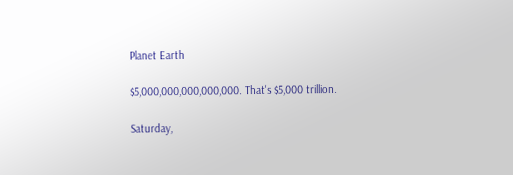Planet Earth

$5,000,000,000,000,000. That's $5,000 trillion.

Saturday,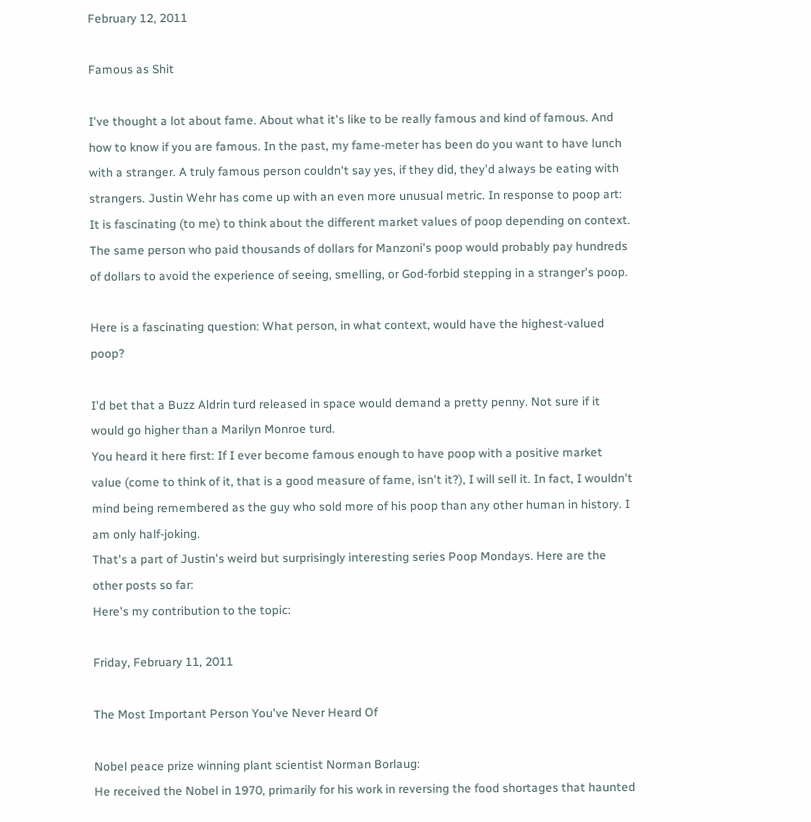February 12, 2011

Famous as Shit

I've thought a lot about fame. About what it's like to be really famous and kind of famous. And how to know if you are famous. In the past, my fame-meter has been do you want to have lunch with a stranger. A truly famous person couldn't say yes, if they did, they'd always be eating with strangers. Justin Wehr has come up with an even more unusual metric. In response to poop art:
It is fascinating (to me) to think about the different market values of poop depending on context. The same person who paid thousands of dollars for Manzoni's poop would probably pay hundreds of dollars to avoid the experience of seeing, smelling, or God-forbid stepping in a stranger's poop.

Here is a fascinating question: What person, in what context, would have the highest-valued poop?

I'd bet that a Buzz Aldrin turd released in space would demand a pretty penny. Not sure if it would go higher than a Marilyn Monroe turd.
You heard it here first: If I ever become famous enough to have poop with a positive market value (come to think of it, that is a good measure of fame, isn't it?), I will sell it. In fact, I wouldn't mind being remembered as the guy who sold more of his poop than any other human in history. I am only half-joking.
That's a part of Justin's weird but surprisingly interesting series Poop Mondays. Here are the other posts so far:
Here's my contribution to the topic:

Friday, February 11, 2011

The Most Important Person You've Never Heard Of

Nobel peace prize winning plant scientist Norman Borlaug:
He received the Nobel in 1970, primarily for his work in reversing the food shortages that haunted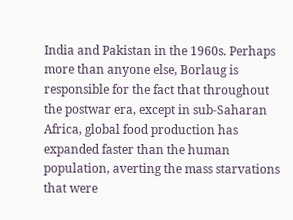India and Pakistan in the 1960s. Perhaps more than anyone else, Borlaug is responsible for the fact that throughout the postwar era, except in sub-Saharan Africa, global food production has expanded faster than the human population, averting the mass starvations that were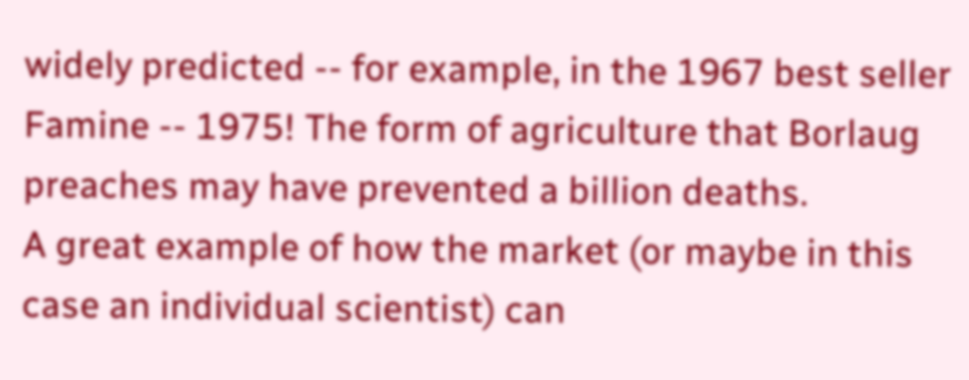widely predicted -- for example, in the 1967 best seller Famine -- 1975! The form of agriculture that Borlaug preaches may have prevented a billion deaths.
A great example of how the market (or maybe in this case an individual scientist) can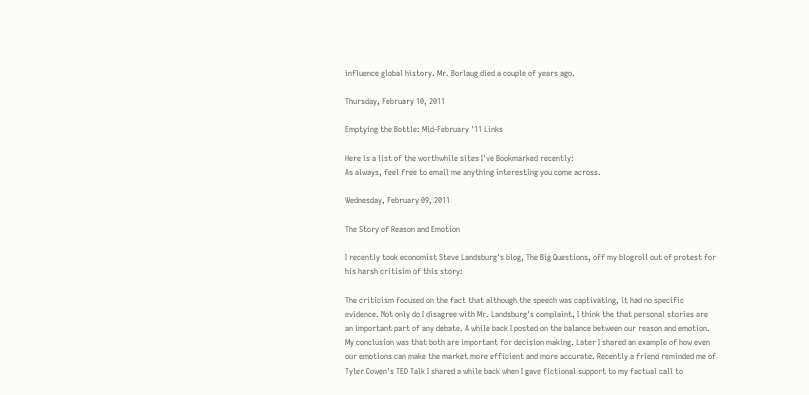influence global history. Mr. Borlaug died a couple of years ago.

Thursday, February 10, 2011

Emptying the Bottle: Mid-February '11 Links

Here is a list of the worthwhile sites I've Bookmarked recently:
As always, feel free to email me anything interesting you come across.

Wednesday, February 09, 2011

The Story of Reason and Emotion

I recently took economist Steve Landsburg's blog, The Big Questions, off my blogroll out of protest for his harsh critisim of this story:

The criticism focused on the fact that although the speech was captivating, it had no specific evidence. Not only do I disagree with Mr. Landsburg's complaint, I think the that personal stories are an important part of any debate. A while back I posted on the balance between our reason and emotion. My conclusion was that both are important for decision making. Later I shared an example of how even our emotions can make the market more efficient and more accurate. Recently a friend reminded me of Tyler Cowen's TED Talk I shared a while back when I gave fictional support to my factual call to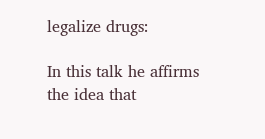legalize drugs:

In this talk he affirms the idea that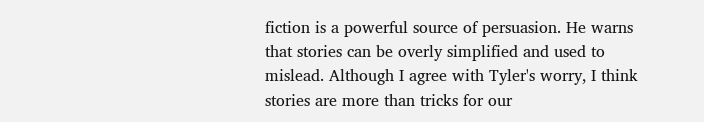fiction is a powerful source of persuasion. He warns that stories can be overly simplified and used to mislead. Although I agree with Tyler's worry, I think stories are more than tricks for our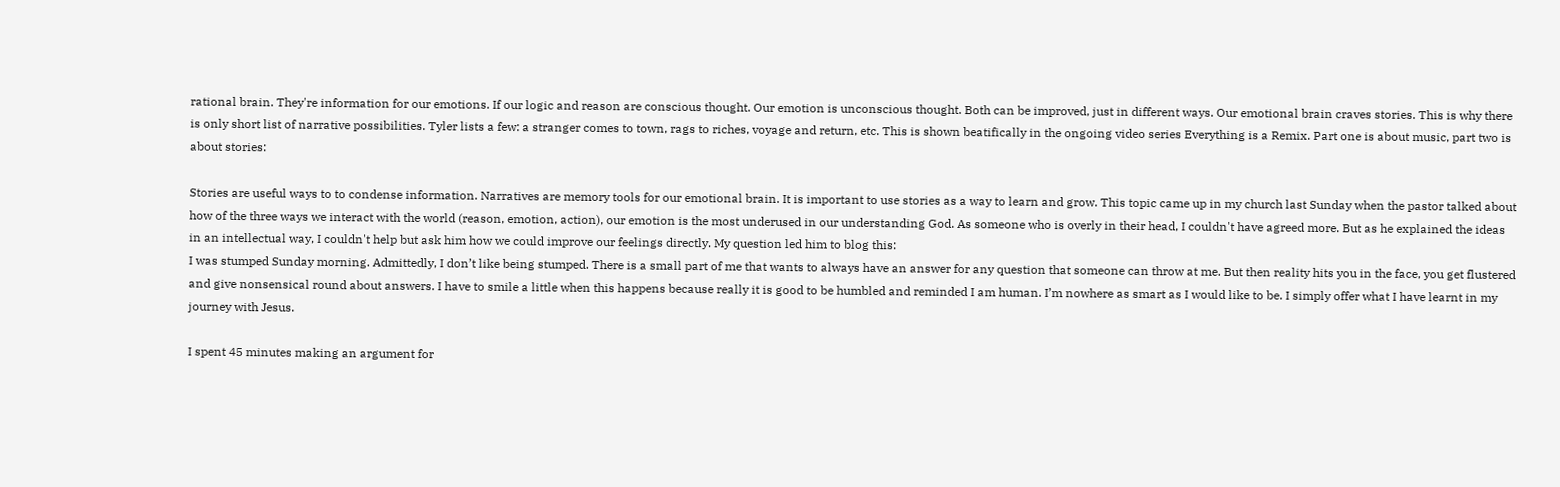rational brain. They're information for our emotions. If our logic and reason are conscious thought. Our emotion is unconscious thought. Both can be improved, just in different ways. Our emotional brain craves stories. This is why there is only short list of narrative possibilities. Tyler lists a few: a stranger comes to town, rags to riches, voyage and return, etc. This is shown beatifically in the ongoing video series Everything is a Remix. Part one is about music, part two is about stories:

Stories are useful ways to to condense information. Narratives are memory tools for our emotional brain. It is important to use stories as a way to learn and grow. This topic came up in my church last Sunday when the pastor talked about how of the three ways we interact with the world (reason, emotion, action), our emotion is the most underused in our understanding God. As someone who is overly in their head, I couldn't have agreed more. But as he explained the ideas in an intellectual way, I couldn't help but ask him how we could improve our feelings directly. My question led him to blog this:
I was stumped Sunday morning. Admittedly, I don’t like being stumped. There is a small part of me that wants to always have an answer for any question that someone can throw at me. But then reality hits you in the face, you get flustered and give nonsensical round about answers. I have to smile a little when this happens because really it is good to be humbled and reminded I am human. I’m nowhere as smart as I would like to be. I simply offer what I have learnt in my journey with Jesus.

I spent 45 minutes making an argument for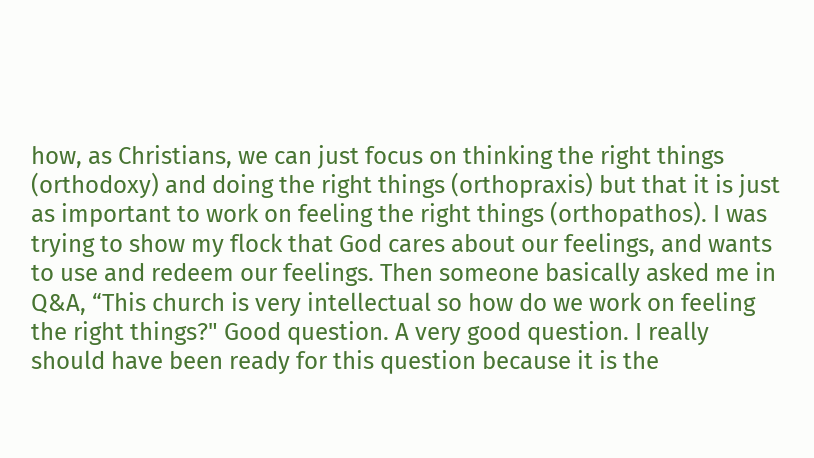how, as Christians, we can just focus on thinking the right things (orthodoxy) and doing the right things (orthopraxis) but that it is just as important to work on feeling the right things (orthopathos). I was trying to show my flock that God cares about our feelings, and wants to use and redeem our feelings. Then someone basically asked me in Q&A, “This church is very intellectual so how do we work on feeling the right things?" Good question. A very good question. I really should have been ready for this question because it is the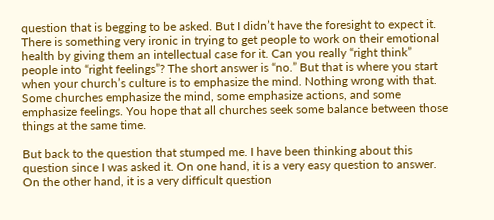question that is begging to be asked. But I didn’t have the foresight to expect it. There is something very ironic in trying to get people to work on their emotional health by giving them an intellectual case for it. Can you really “right think” people into “right feelings”? The short answer is “no.” But that is where you start when your church’s culture is to emphasize the mind. Nothing wrong with that. Some churches emphasize the mind, some emphasize actions, and some emphasize feelings. You hope that all churches seek some balance between those things at the same time.

But back to the question that stumped me. I have been thinking about this question since I was asked it. On one hand, it is a very easy question to answer. On the other hand, it is a very difficult question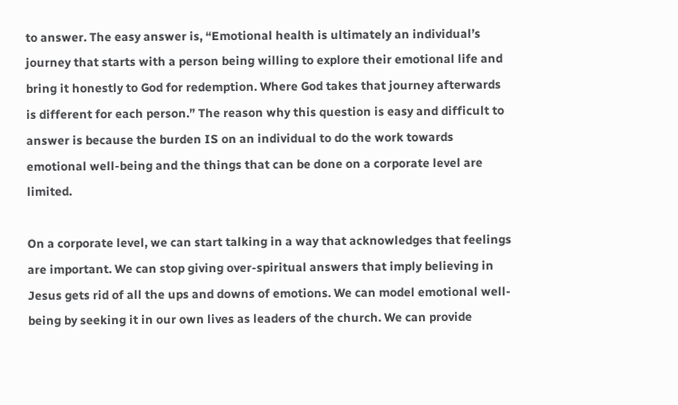to answer. The easy answer is, “Emotional health is ultimately an individual’s journey that starts with a person being willing to explore their emotional life and bring it honestly to God for redemption. Where God takes that journey afterwards is different for each person.” The reason why this question is easy and difficult to answer is because the burden IS on an individual to do the work towards emotional well-being and the things that can be done on a corporate level are limited.

On a corporate level, we can start talking in a way that acknowledges that feelings are important. We can stop giving over-spiritual answers that imply believing in Jesus gets rid of all the ups and downs of emotions. We can model emotional well-being by seeking it in our own lives as leaders of the church. We can provide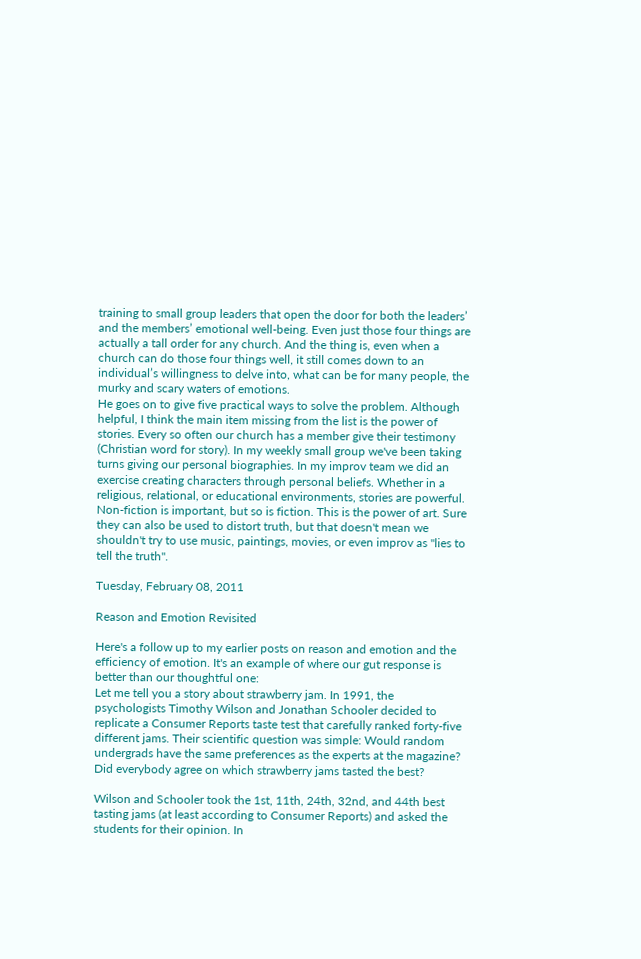training to small group leaders that open the door for both the leaders’ and the members’ emotional well-being. Even just those four things are actually a tall order for any church. And the thing is, even when a church can do those four things well, it still comes down to an individual’s willingness to delve into, what can be for many people, the murky and scary waters of emotions.
He goes on to give five practical ways to solve the problem. Although helpful, I think the main item missing from the list is the power of stories. Every so often our church has a member give their testimony (Christian word for story). In my weekly small group we've been taking turns giving our personal biographies. In my improv team we did an exercise creating characters through personal beliefs. Whether in a religious, relational, or educational environments, stories are powerful. Non-fiction is important, but so is fiction. This is the power of art. Sure they can also be used to distort truth, but that doesn't mean we shouldn't try to use music, paintings, movies, or even improv as "lies to tell the truth".

Tuesday, February 08, 2011

Reason and Emotion Revisited

Here's a follow up to my earlier posts on reason and emotion and the efficiency of emotion. It's an example of where our gut response is better than our thoughtful one:
Let me tell you a story about strawberry jam. In 1991, the psychologists Timothy Wilson and Jonathan Schooler decided to replicate a Consumer Reports taste test that carefully ranked forty-five different jams. Their scientific question was simple: Would random undergrads have the same preferences as the experts at the magazine? Did everybody agree on which strawberry jams tasted the best?

Wilson and Schooler took the 1st, 11th, 24th, 32nd, and 44th best tasting jams (at least according to Consumer Reports) and asked the students for their opinion. In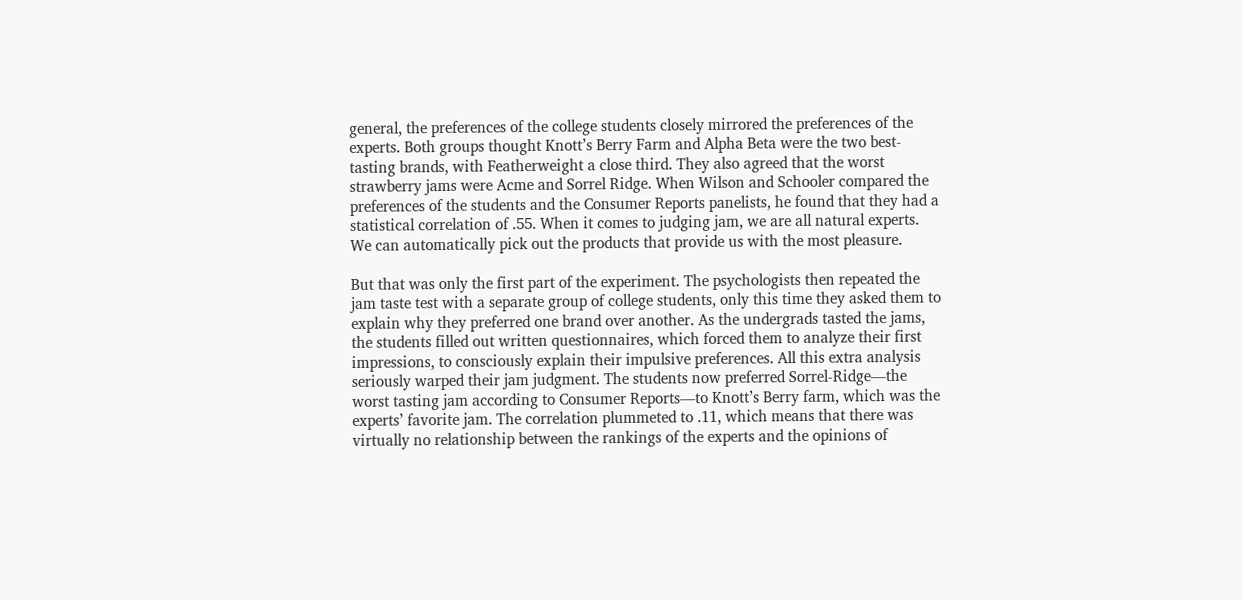general, the preferences of the college students closely mirrored the preferences of the experts. Both groups thought Knott’s Berry Farm and Alpha Beta were the two best-tasting brands, with Featherweight a close third. They also agreed that the worst strawberry jams were Acme and Sorrel Ridge. When Wilson and Schooler compared the preferences of the students and the Consumer Reports panelists, he found that they had a statistical correlation of .55. When it comes to judging jam, we are all natural experts. We can automatically pick out the products that provide us with the most pleasure.

But that was only the first part of the experiment. The psychologists then repeated the jam taste test with a separate group of college students, only this time they asked them to explain why they preferred one brand over another. As the undergrads tasted the jams, the students filled out written questionnaires, which forced them to analyze their first impressions, to consciously explain their impulsive preferences. All this extra analysis seriously warped their jam judgment. The students now preferred Sorrel-Ridge—the worst tasting jam according to Consumer Reports—to Knott’s Berry farm, which was the experts’ favorite jam. The correlation plummeted to .11, which means that there was virtually no relationship between the rankings of the experts and the opinions of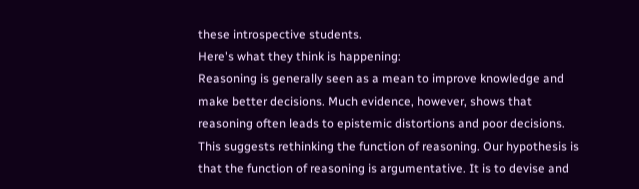these introspective students.
Here's what they think is happening:
Reasoning is generally seen as a mean to improve knowledge and make better decisions. Much evidence, however, shows that reasoning often leads to epistemic distortions and poor decisions. This suggests rethinking the function of reasoning. Our hypothesis is that the function of reasoning is argumentative. It is to devise and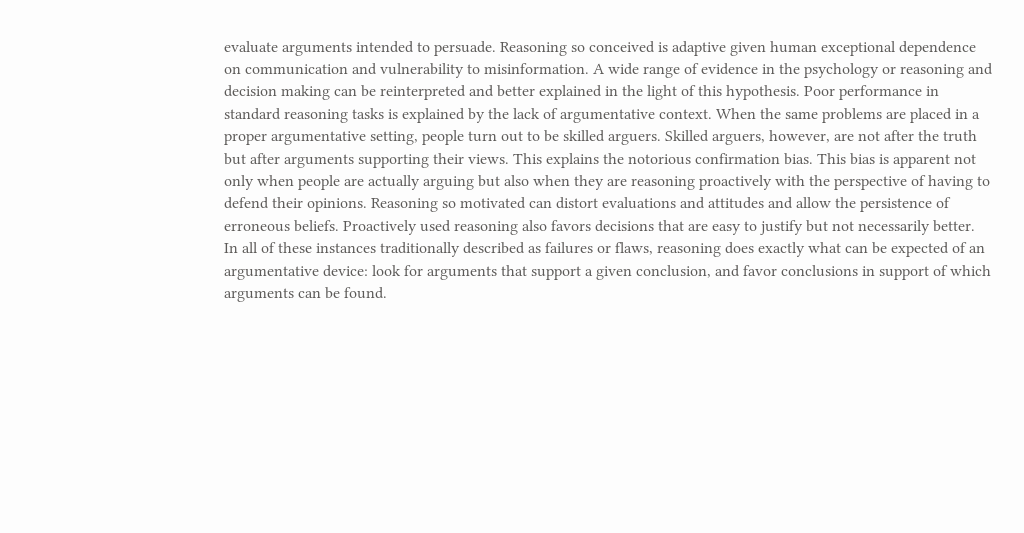evaluate arguments intended to persuade. Reasoning so conceived is adaptive given human exceptional dependence on communication and vulnerability to misinformation. A wide range of evidence in the psychology or reasoning and decision making can be reinterpreted and better explained in the light of this hypothesis. Poor performance in standard reasoning tasks is explained by the lack of argumentative context. When the same problems are placed in a proper argumentative setting, people turn out to be skilled arguers. Skilled arguers, however, are not after the truth but after arguments supporting their views. This explains the notorious confirmation bias. This bias is apparent not only when people are actually arguing but also when they are reasoning proactively with the perspective of having to defend their opinions. Reasoning so motivated can distort evaluations and attitudes and allow the persistence of erroneous beliefs. Proactively used reasoning also favors decisions that are easy to justify but not necessarily better. In all of these instances traditionally described as failures or flaws, reasoning does exactly what can be expected of an argumentative device: look for arguments that support a given conclusion, and favor conclusions in support of which arguments can be found.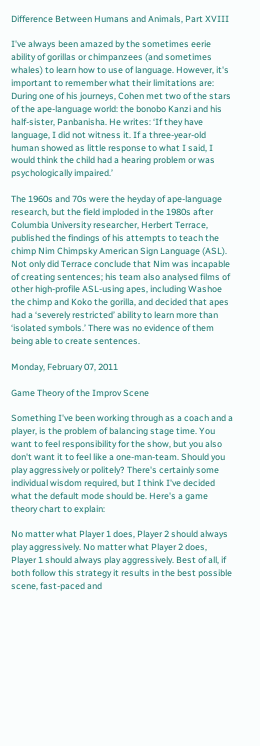Difference Between Humans and Animals, Part XVIII

I've always been amazed by the sometimes eerie ability of gorillas or chimpanzees (and sometimes whales) to learn how to use of language. However, it's important to remember what their limitations are:
During one of his journeys, Cohen met two of the stars of the ape-language world: the bonobo Kanzi and his half-sister, Panbanisha. He writes: ‘If they have language, I did not witness it. If a three-year-old human showed as little response to what I said, I would think the child had a hearing problem or was psychologically impaired.’

The 1960s and 70s were the heyday of ape-language research, but the field imploded in the 1980s after Columbia University researcher, Herbert Terrace, published the findings of his attempts to teach the chimp Nim Chimpsky American Sign Language (ASL). Not only did Terrace conclude that Nim was incapable of creating sentences; his team also analysed films of other high-profile ASL-using apes, including Washoe the chimp and Koko the gorilla, and decided that apes had a ‘severely restricted’ ability to learn more than ‘isolated symbols.’ There was no evidence of them being able to create sentences.

Monday, February 07, 2011

Game Theory of the Improv Scene

Something I've been working through as a coach and a player, is the problem of balancing stage time. You want to feel responsibility for the show, but you also don't want it to feel like a one-man-team. Should you play aggressively or politely? There's certainly some individual wisdom required, but I think I've decided what the default mode should be. Here's a game theory chart to explain:

No matter what Player 1 does, Player 2 should always play aggressively. No matter what Player 2 does, Player 1 should always play aggressively. Best of all, if both follow this strategy it results in the best possible scene, fast-paced and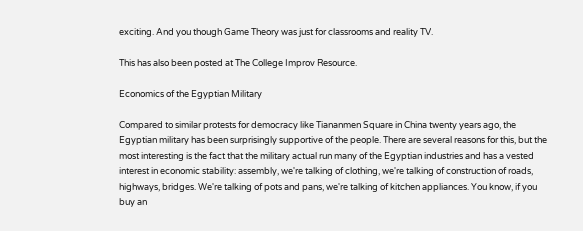exciting. And you though Game Theory was just for classrooms and reality TV.

This has also been posted at The College Improv Resource.

Economics of the Egyptian Military

Compared to similar protests for democracy like Tiananmen Square in China twenty years ago, the Egyptian military has been surprisingly supportive of the people. There are several reasons for this, but the most interesting is the fact that the military actual run many of the Egyptian industries and has a vested interest in economic stability: assembly, we're talking of clothing, we're talking of construction of roads, highways, bridges. We're talking of pots and pans, we're talking of kitchen appliances. You know, if you buy an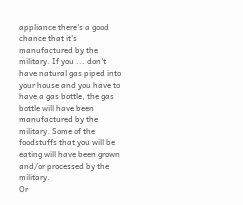appliance there's a good chance that it's manufactured by the military. If you ... don't have natural gas piped into your house and you have to have a gas bottle, the gas bottle will have been manufactured by the military. Some of the foodstuffs that you will be eating will have been grown and/or processed by the military.
Or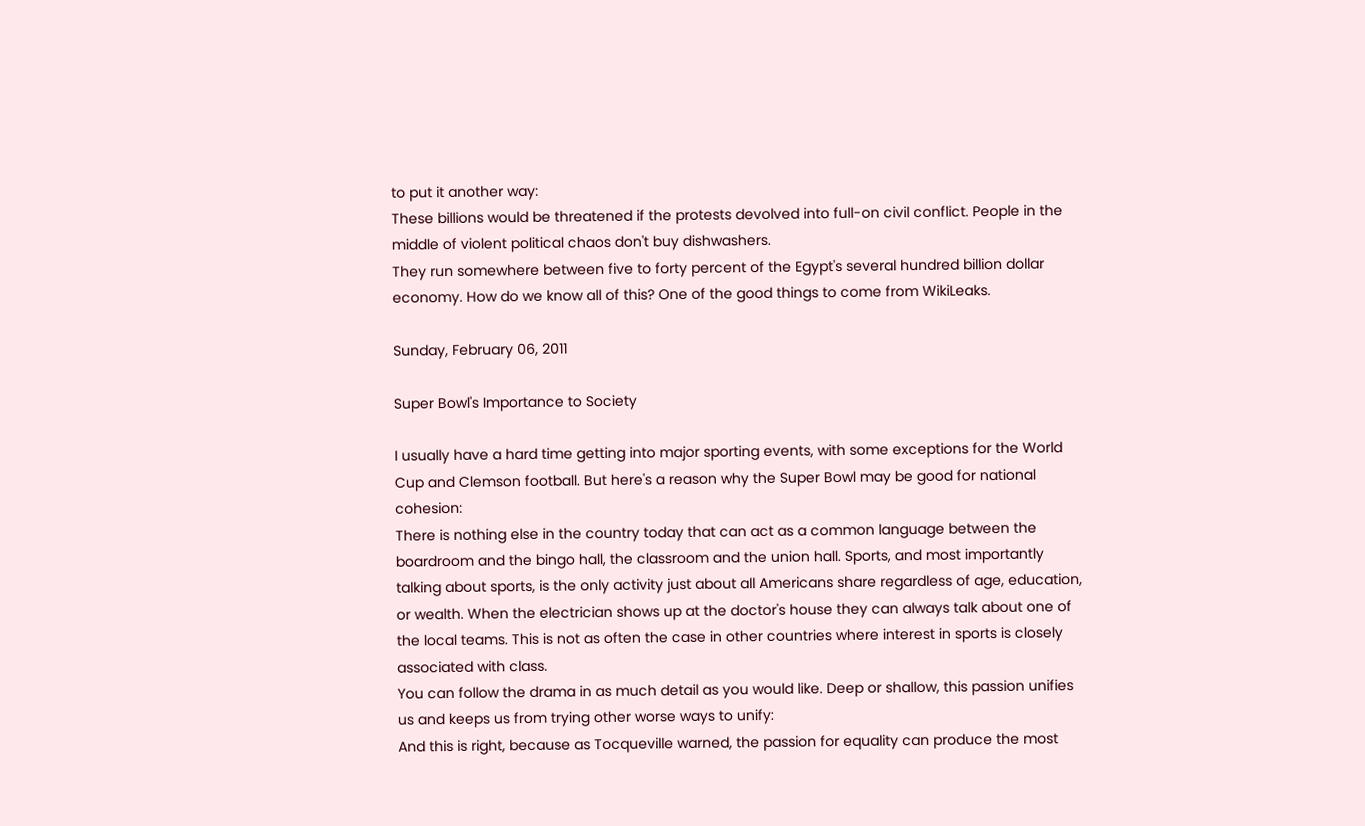to put it another way:
These billions would be threatened if the protests devolved into full-on civil conflict. People in the middle of violent political chaos don't buy dishwashers.
They run somewhere between five to forty percent of the Egypt's several hundred billion dollar economy. How do we know all of this? One of the good things to come from WikiLeaks.

Sunday, February 06, 2011

Super Bowl's Importance to Society

I usually have a hard time getting into major sporting events, with some exceptions for the World Cup and Clemson football. But here's a reason why the Super Bowl may be good for national cohesion:
There is nothing else in the country today that can act as a common language between the boardroom and the bingo hall, the classroom and the union hall. Sports, and most importantly talking about sports, is the only activity just about all Americans share regardless of age, education, or wealth. When the electrician shows up at the doctor's house they can always talk about one of the local teams. This is not as often the case in other countries where interest in sports is closely associated with class.
You can follow the drama in as much detail as you would like. Deep or shallow, this passion unifies us and keeps us from trying other worse ways to unify:
And this is right, because as Tocqueville warned, the passion for equality can produce the most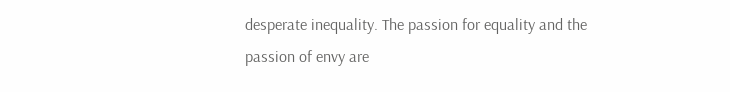desperate inequality. The passion for equality and the passion of envy are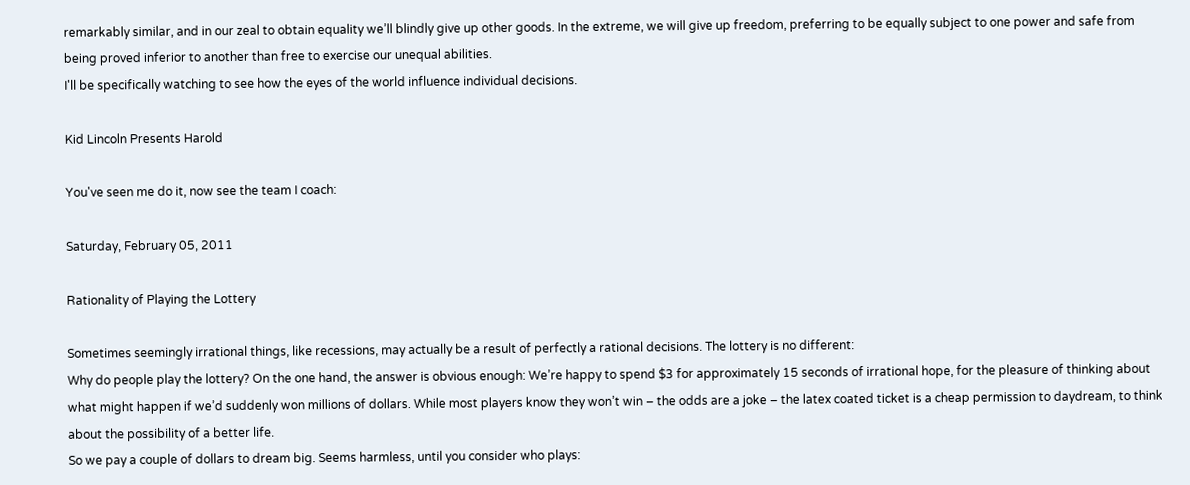remarkably similar, and in our zeal to obtain equality we’ll blindly give up other goods. In the extreme, we will give up freedom, preferring to be equally subject to one power and safe from being proved inferior to another than free to exercise our unequal abilities.
I'll be specifically watching to see how the eyes of the world influence individual decisions.

Kid Lincoln Presents Harold

You've seen me do it, now see the team I coach:

Saturday, February 05, 2011

Rationality of Playing the Lottery

Sometimes seemingly irrational things, like recessions, may actually be a result of perfectly a rational decisions. The lottery is no different:
Why do people play the lottery? On the one hand, the answer is obvious enough: We’re happy to spend $3 for approximately 15 seconds of irrational hope, for the pleasure of thinking about what might happen if we’d suddenly won millions of dollars. While most players know they won’t win – the odds are a joke – the latex coated ticket is a cheap permission to daydream, to think about the possibility of a better life.
So we pay a couple of dollars to dream big. Seems harmless, until you consider who plays: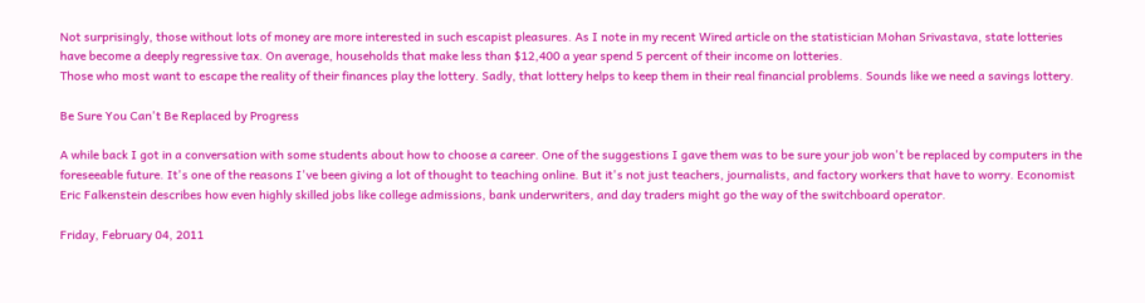Not surprisingly, those without lots of money are more interested in such escapist pleasures. As I note in my recent Wired article on the statistician Mohan Srivastava, state lotteries have become a deeply regressive tax. On average, households that make less than $12,400 a year spend 5 percent of their income on lotteries.
Those who most want to escape the reality of their finances play the lottery. Sadly, that lottery helps to keep them in their real financial problems. Sounds like we need a savings lottery.

Be Sure You Can't Be Replaced by Progress

A while back I got in a conversation with some students about how to choose a career. One of the suggestions I gave them was to be sure your job won't be replaced by computers in the foreseeable future. It's one of the reasons I've been giving a lot of thought to teaching online. But it's not just teachers, journalists, and factory workers that have to worry. Economist Eric Falkenstein describes how even highly skilled jobs like college admissions, bank underwriters, and day traders might go the way of the switchboard operator.

Friday, February 04, 2011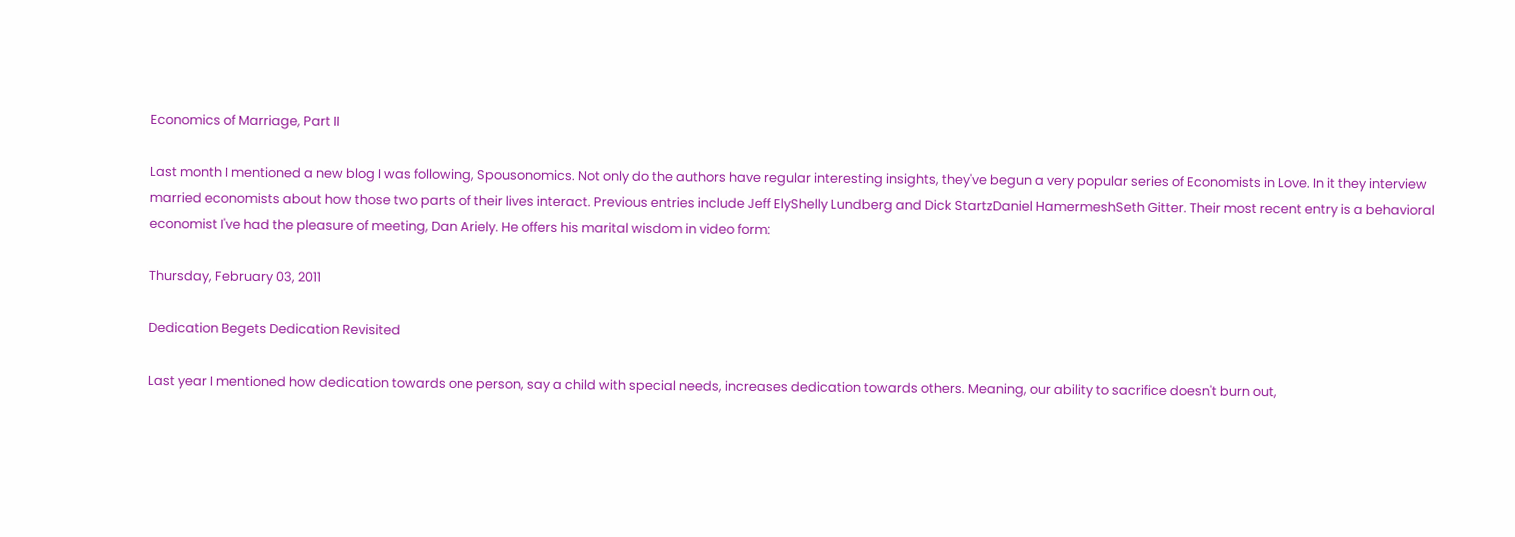Economics of Marriage, Part II

Last month I mentioned a new blog I was following, Spousonomics. Not only do the authors have regular interesting insights, they've begun a very popular series of Economists in Love. In it they interview married economists about how those two parts of their lives interact. Previous entries include Jeff ElyShelly Lundberg and Dick StartzDaniel HamermeshSeth Gitter. Their most recent entry is a behavioral economist I've had the pleasure of meeting, Dan Ariely. He offers his marital wisdom in video form:

Thursday, February 03, 2011

Dedication Begets Dedication Revisited

Last year I mentioned how dedication towards one person, say a child with special needs, increases dedication towards others. Meaning, our ability to sacrifice doesn't burn out,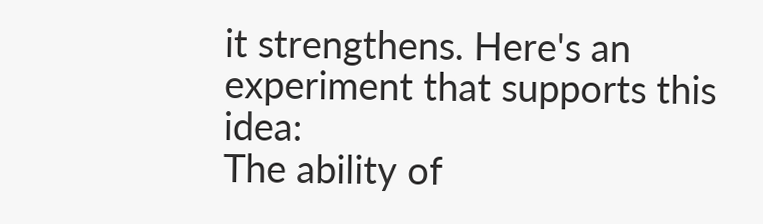it strengthens. Here's an experiment that supports this idea:
The ability of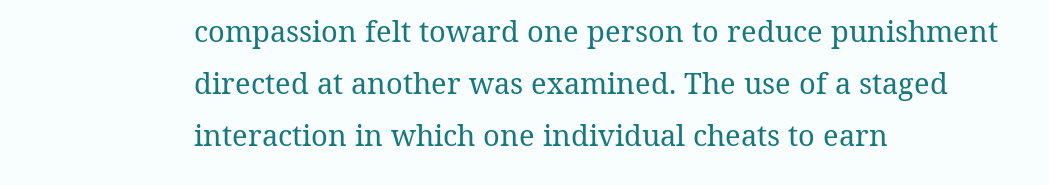compassion felt toward one person to reduce punishment directed at another was examined. The use of a staged interaction in which one individual cheats to earn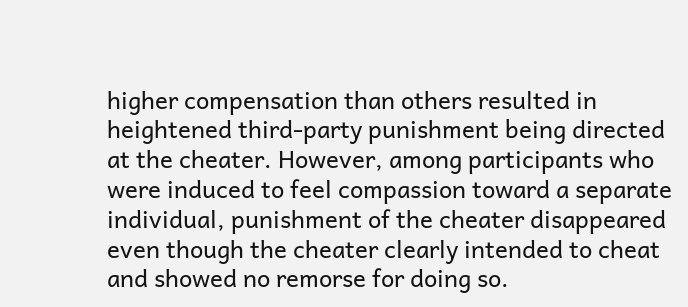higher compensation than others resulted in heightened third-party punishment being directed at the cheater. However, among participants who were induced to feel compassion toward a separate individual, punishment of the cheater disappeared even though the cheater clearly intended to cheat and showed no remorse for doing so.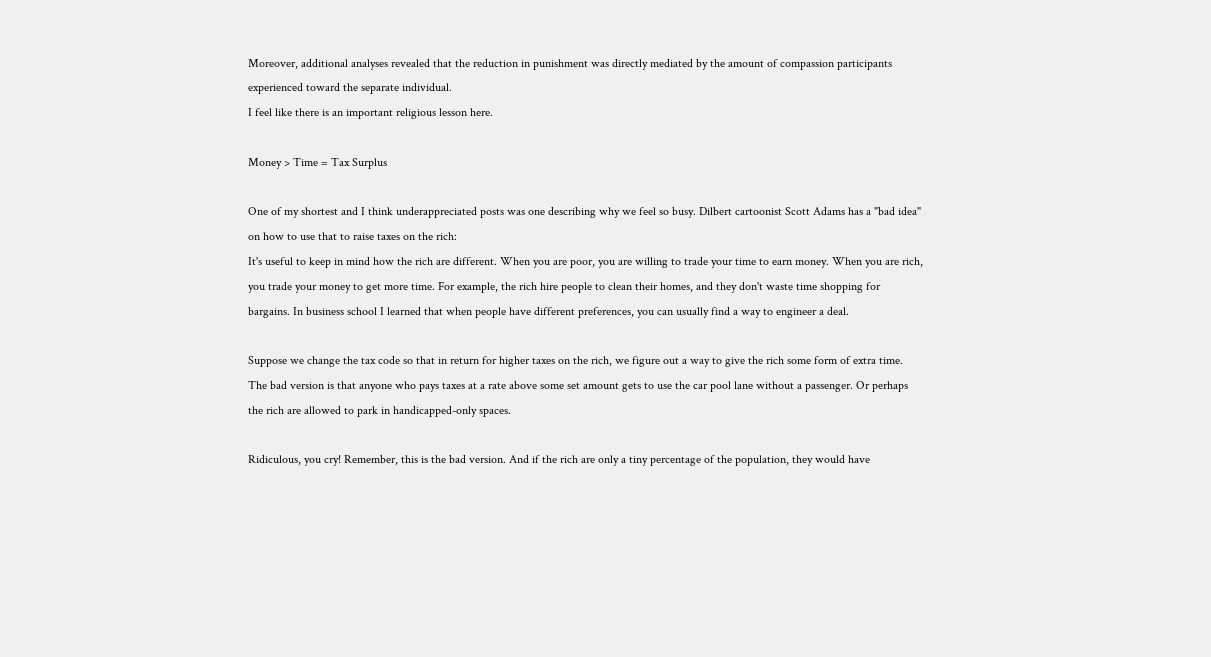Moreover, additional analyses revealed that the reduction in punishment was directly mediated by the amount of compassion participants experienced toward the separate individual.
I feel like there is an important religious lesson here.

Money > Time = Tax Surplus

One of my shortest and I think underappreciated posts was one describing why we feel so busy. Dilbert cartoonist Scott Adams has a "bad idea" on how to use that to raise taxes on the rich:
It's useful to keep in mind how the rich are different. When you are poor, you are willing to trade your time to earn money. When you are rich, you trade your money to get more time. For example, the rich hire people to clean their homes, and they don't waste time shopping for bargains. In business school I learned that when people have different preferences, you can usually find a way to engineer a deal.

Suppose we change the tax code so that in return for higher taxes on the rich, we figure out a way to give the rich some form of extra time. The bad version is that anyone who pays taxes at a rate above some set amount gets to use the car pool lane without a passenger. Or perhaps the rich are allowed to park in handicapped-only spaces.

Ridiculous, you cry! Remember, this is the bad version. And if the rich are only a tiny percentage of the population, they would have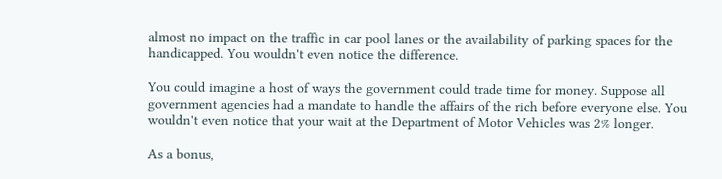almost no impact on the traffic in car pool lanes or the availability of parking spaces for the handicapped. You wouldn't even notice the difference.

You could imagine a host of ways the government could trade time for money. Suppose all government agencies had a mandate to handle the affairs of the rich before everyone else. You wouldn't even notice that your wait at the Department of Motor Vehicles was 2% longer.

As a bonus,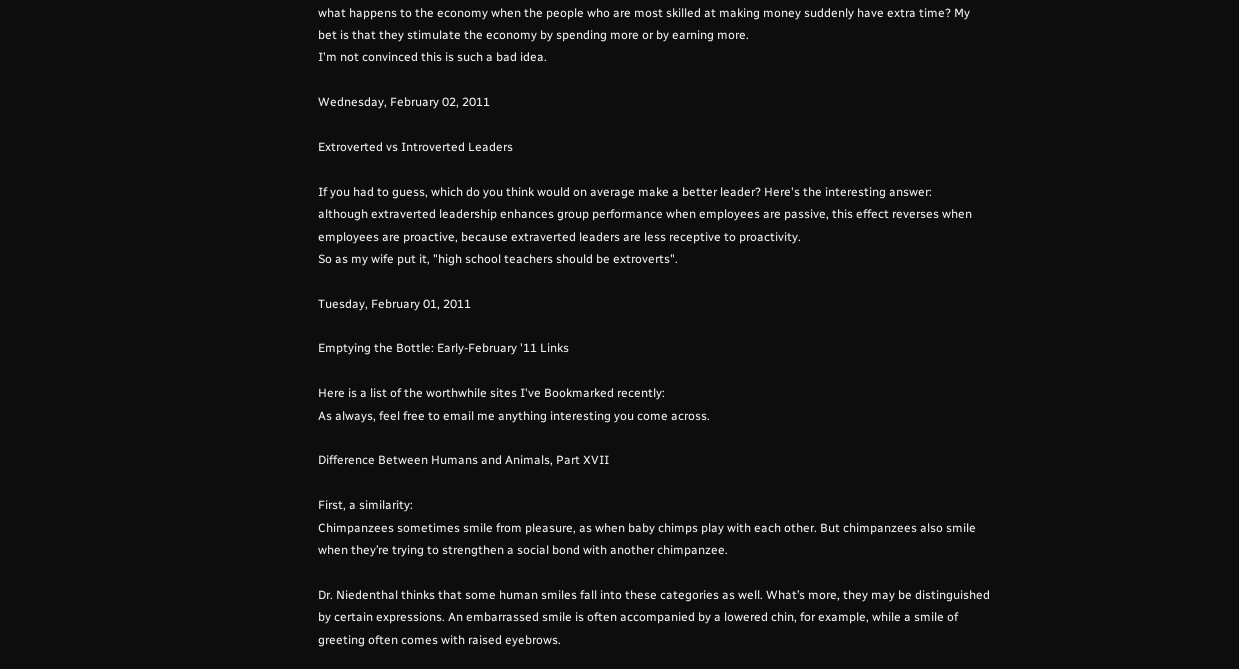what happens to the economy when the people who are most skilled at making money suddenly have extra time? My bet is that they stimulate the economy by spending more or by earning more.
I'm not convinced this is such a bad idea.

Wednesday, February 02, 2011

Extroverted vs Introverted Leaders

If you had to guess, which do you think would on average make a better leader? Here's the interesting answer:
although extraverted leadership enhances group performance when employees are passive, this effect reverses when employees are proactive, because extraverted leaders are less receptive to proactivity.
So as my wife put it, "high school teachers should be extroverts".

Tuesday, February 01, 2011

Emptying the Bottle: Early-February '11 Links

Here is a list of the worthwhile sites I've Bookmarked recently:
As always, feel free to email me anything interesting you come across.

Difference Between Humans and Animals, Part XVII

First, a similarity:
Chimpanzees sometimes smile from pleasure, as when baby chimps play with each other. But chimpanzees also smile when they’re trying to strengthen a social bond with another chimpanzee.

Dr. Niedenthal thinks that some human smiles fall into these categories as well. What’s more, they may be distinguished by certain expressions. An embarrassed smile is often accompanied by a lowered chin, for example, while a smile of greeting often comes with raised eyebrows.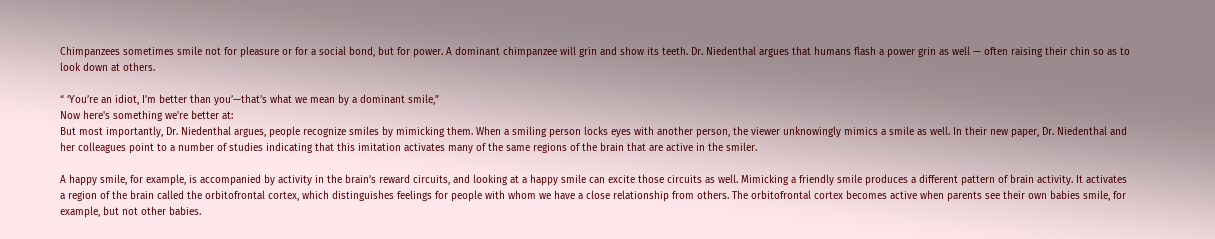Chimpanzees sometimes smile not for pleasure or for a social bond, but for power. A dominant chimpanzee will grin and show its teeth. Dr. Niedenthal argues that humans flash a power grin as well — often raising their chin so as to look down at others.

“ ‘You’re an idiot, I’m better than you’—that’s what we mean by a dominant smile,”
Now here's something we're better at:
But most importantly, Dr. Niedenthal argues, people recognize smiles by mimicking them. When a smiling person locks eyes with another person, the viewer unknowingly mimics a smile as well. In their new paper, Dr. Niedenthal and her colleagues point to a number of studies indicating that this imitation activates many of the same regions of the brain that are active in the smiler.

A happy smile, for example, is accompanied by activity in the brain’s reward circuits, and looking at a happy smile can excite those circuits as well. Mimicking a friendly smile produces a different pattern of brain activity. It activates a region of the brain called the orbitofrontal cortex, which distinguishes feelings for people with whom we have a close relationship from others. The orbitofrontal cortex becomes active when parents see their own babies smile, for example, but not other babies.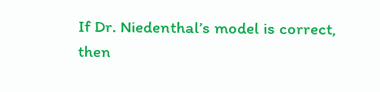If Dr. Niedenthal’s model is correct, then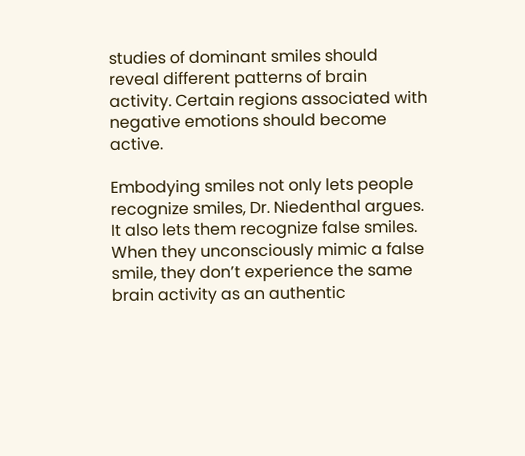studies of dominant smiles should reveal different patterns of brain activity. Certain regions associated with negative emotions should become active.

Embodying smiles not only lets people recognize smiles, Dr. Niedenthal argues. It also lets them recognize false smiles. When they unconsciously mimic a false smile, they don’t experience the same brain activity as an authentic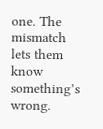one. The mismatch lets them know something’s wrong.